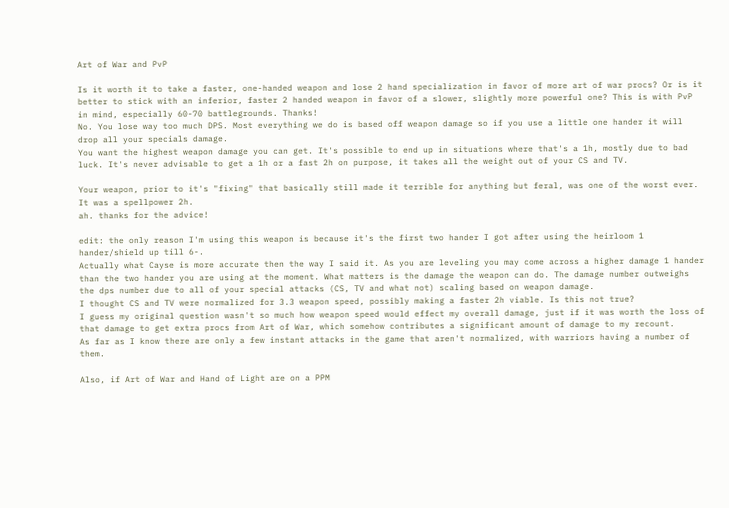Art of War and PvP

Is it worth it to take a faster, one-handed weapon and lose 2 hand specialization in favor of more art of war procs? Or is it better to stick with an inferior, faster 2 handed weapon in favor of a slower, slightly more powerful one? This is with PvP in mind, especially 60-70 battlegrounds. Thanks!
No. You lose way too much DPS. Most everything we do is based off weapon damage so if you use a little one hander it will drop all your specials damage.
You want the highest weapon damage you can get. It's possible to end up in situations where that's a 1h, mostly due to bad luck. It's never advisable to get a 1h or a fast 2h on purpose, it takes all the weight out of your CS and TV.

Your weapon, prior to it's "fixing" that basically still made it terrible for anything but feral, was one of the worst ever. It was a spellpower 2h.
ah. thanks for the advice!

edit: the only reason I'm using this weapon is because it's the first two hander I got after using the heirloom 1 hander/shield up till 6-.
Actually what Cayse is more accurate then the way I said it. As you are leveling you may come across a higher damage 1 hander than the two hander you are using at the moment. What matters is the damage the weapon can do. The damage number outweighs the dps number due to all of your special attacks (CS, TV and what not) scaling based on weapon damage.
I thought CS and TV were normalized for 3.3 weapon speed, possibly making a faster 2h viable. Is this not true?
I guess my original question wasn't so much how weapon speed would effect my overall damage, just if it was worth the loss of that damage to get extra procs from Art of War, which somehow contributes a significant amount of damage to my recount.
As far as I know there are only a few instant attacks in the game that aren't normalized, with warriors having a number of them.

Also, if Art of War and Hand of Light are on a PPM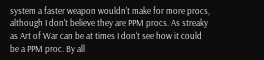system a faster weapon wouldn't make for more procs, although I don't believe they are PPM procs. As streaky as Art of War can be at times I don't see how it could be a PPM proc. By all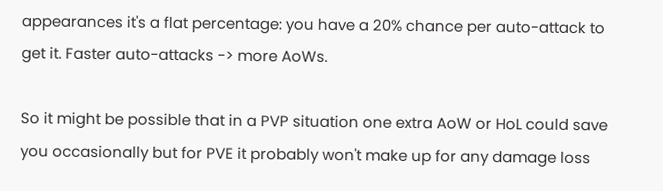appearances it's a flat percentage: you have a 20% chance per auto-attack to get it. Faster auto-attacks -> more AoWs.

So it might be possible that in a PVP situation one extra AoW or HoL could save you occasionally but for PVE it probably won't make up for any damage loss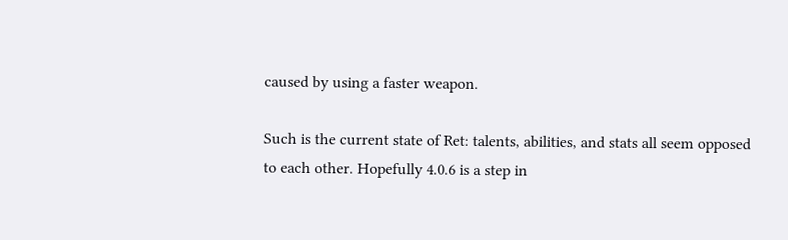caused by using a faster weapon.

Such is the current state of Ret: talents, abilities, and stats all seem opposed to each other. Hopefully 4.0.6 is a step in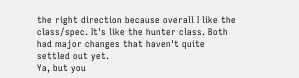the right direction because overall I like the class/spec. It's like the hunter class. Both had major changes that haven't quite settled out yet.
Ya, but you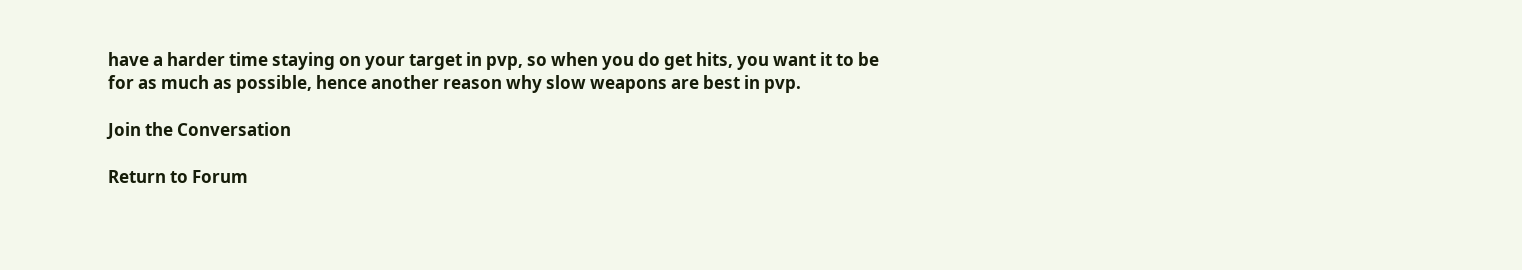have a harder time staying on your target in pvp, so when you do get hits, you want it to be for as much as possible, hence another reason why slow weapons are best in pvp.

Join the Conversation

Return to Forum